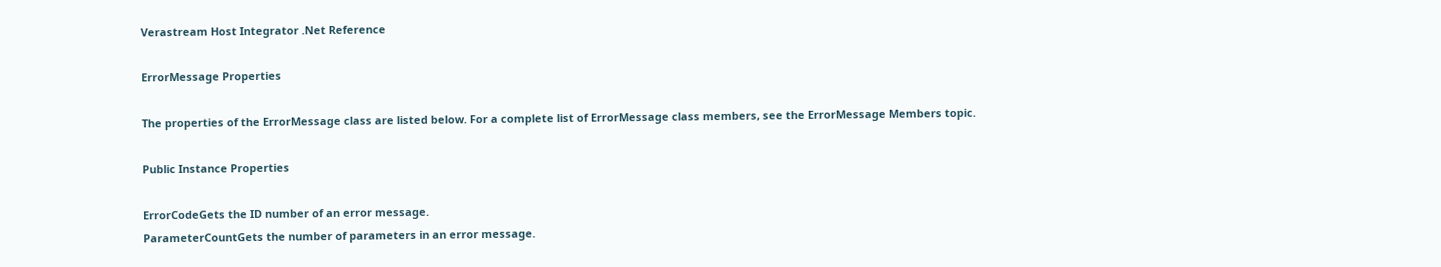Verastream Host Integrator .Net Reference

ErrorMessage Properties

The properties of the ErrorMessage class are listed below. For a complete list of ErrorMessage class members, see the ErrorMessage Members topic.

Public Instance Properties

ErrorCodeGets the ID number of an error message.
ParameterCountGets the number of parameters in an error message.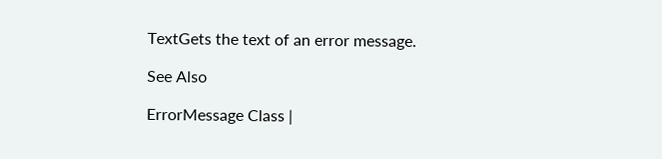TextGets the text of an error message.

See Also

ErrorMessage Class |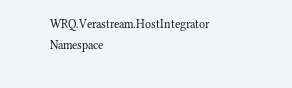WRQ.Verastream.HostIntegrator Namespace